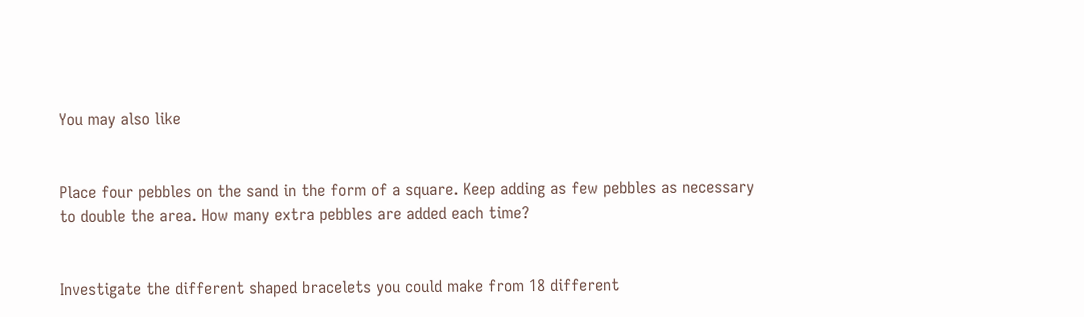You may also like


Place four pebbles on the sand in the form of a square. Keep adding as few pebbles as necessary to double the area. How many extra pebbles are added each time?


Investigate the different shaped bracelets you could make from 18 different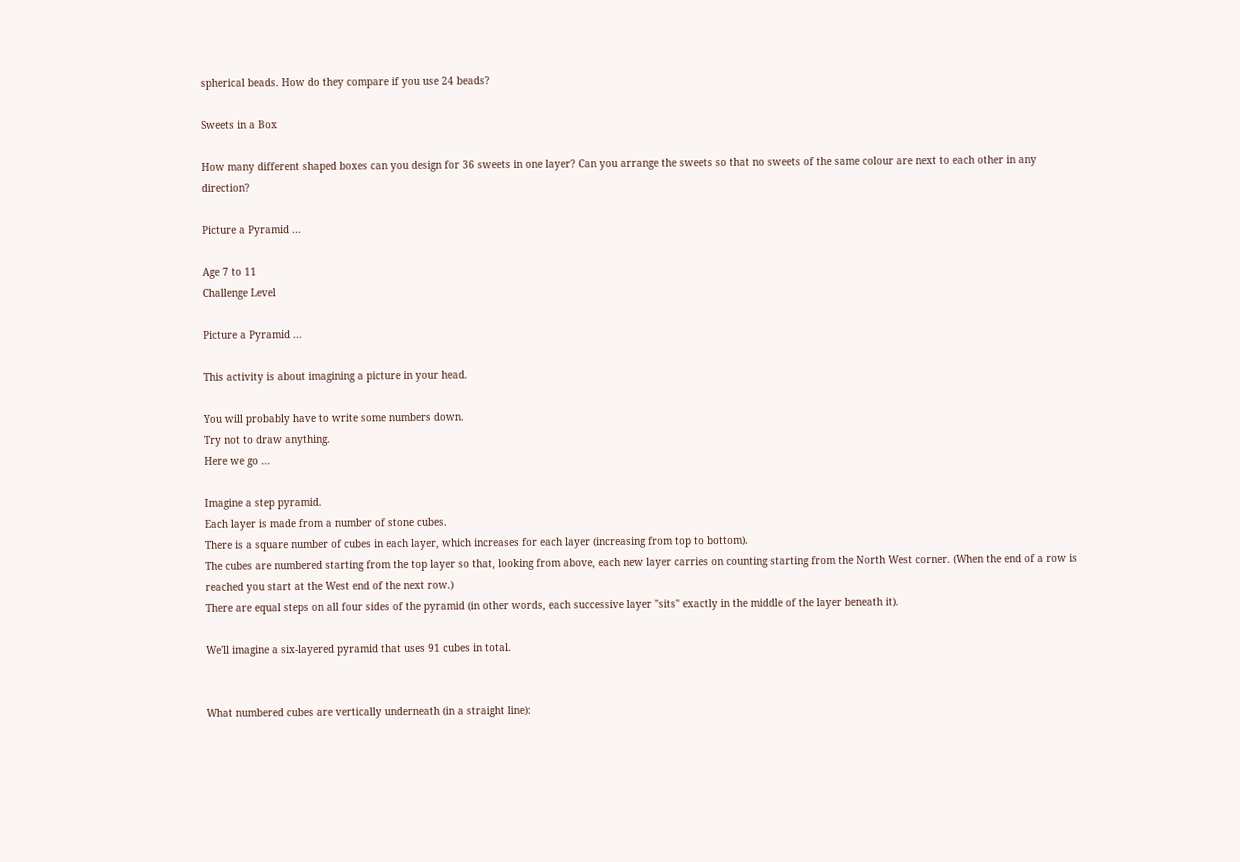spherical beads. How do they compare if you use 24 beads?

Sweets in a Box

How many different shaped boxes can you design for 36 sweets in one layer? Can you arrange the sweets so that no sweets of the same colour are next to each other in any direction?

Picture a Pyramid ...

Age 7 to 11
Challenge Level

Picture a Pyramid ...

This activity is about imagining a picture in your head.

You will probably have to write some numbers down.
Try not to draw anything.
Here we go ...

Imagine a step pyramid.
Each layer is made from a number of stone cubes.
There is a square number of cubes in each layer, which increases for each layer (increasing from top to bottom).
The cubes are numbered starting from the top layer so that, looking from above, each new layer carries on counting starting from the North West corner. (When the end of a row is reached you start at the West end of the next row.)
There are equal steps on all four sides of the pyramid (in other words, each successive layer "sits" exactly in the middle of the layer beneath it).

We'll imagine a six-layered pyramid that uses 91 cubes in total.


What numbered cubes are vertically underneath (in a straight line):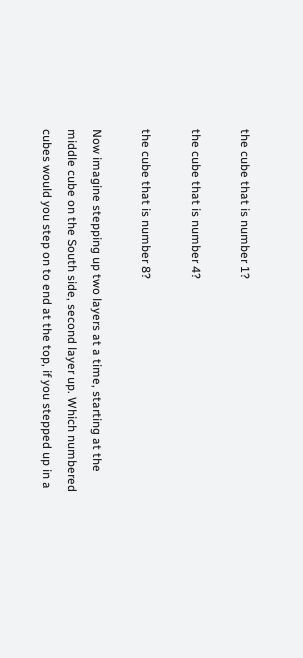the cube that is number 1?

the cube that is number 4?

the cube that is number 8?

Now imagine stepping up two layers at a time, starting at the middle cube on the South side, second layer up. Which numbered cubes would you step on to end at the top, if you stepped up in a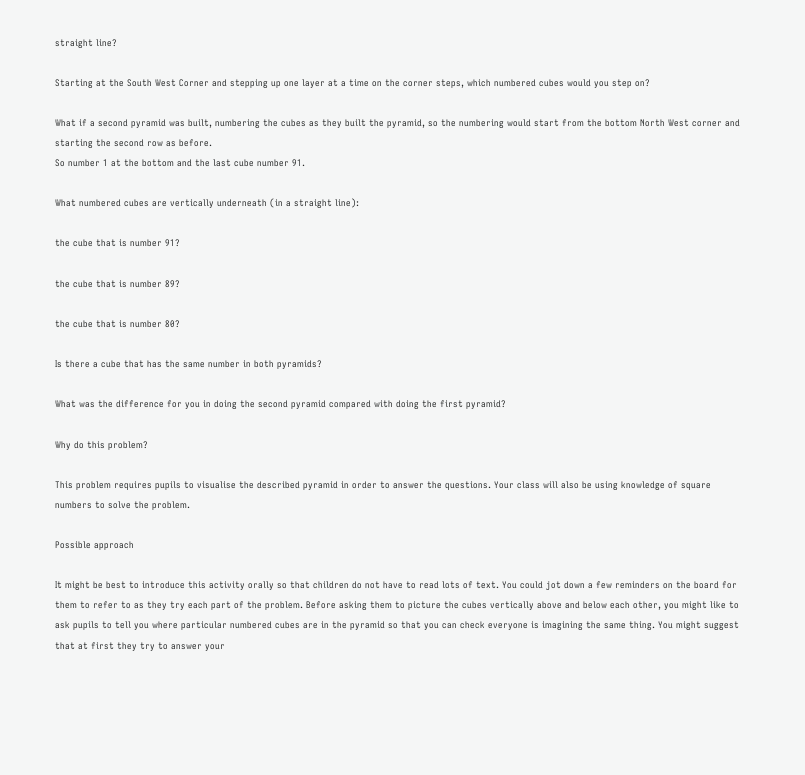straight line?

Starting at the South West Corner and stepping up one layer at a time on the corner steps, which numbered cubes would you step on?

What if a second pyramid was built, numbering the cubes as they built the pyramid, so the numbering would start from the bottom North West corner and starting the second row as before.
So number 1 at the bottom and the last cube number 91.

What numbered cubes are vertically underneath (in a straight line):

the cube that is number 91?

the cube that is number 89?

the cube that is number 80?

Is there a cube that has the same number in both pyramids?

What was the difference for you in doing the second pyramid compared with doing the first pyramid?

Why do this problem?

This problem requires pupils to visualise the described pyramid in order to answer the questions. Your class will also be using knowledge of square numbers to solve the problem.

Possible approach

It might be best to introduce this activity orally so that children do not have to read lots of text. You could jot down a few reminders on the board for them to refer to as they try each part of the problem. Before asking them to picture the cubes vertically above and below each other, you might like to ask pupils to tell you where particular numbered cubes are in the pyramid so that you can check everyone is imagining the same thing. You might suggest that at first they try to answer your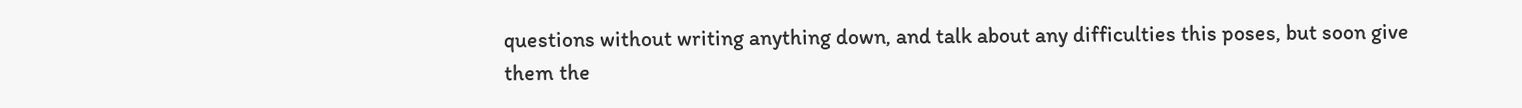questions without writing anything down, and talk about any difficulties this poses, but soon give them the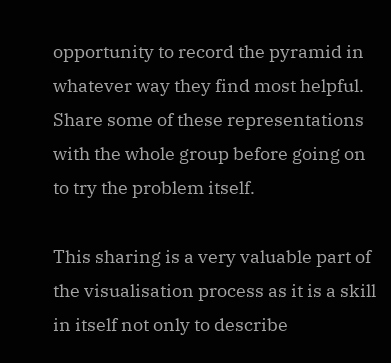opportunity to record the pyramid in whatever way they find most helpful. Share some of these representations with the whole group before going on to try the problem itself.

This sharing is a very valuable part of the visualisation process as it is a skill in itself not only to describe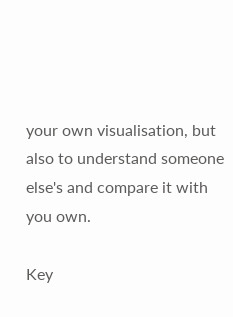your own visualisation, but also to understand someone else's and compare it with you own.

Key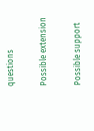questions

Possible extension

Possible support